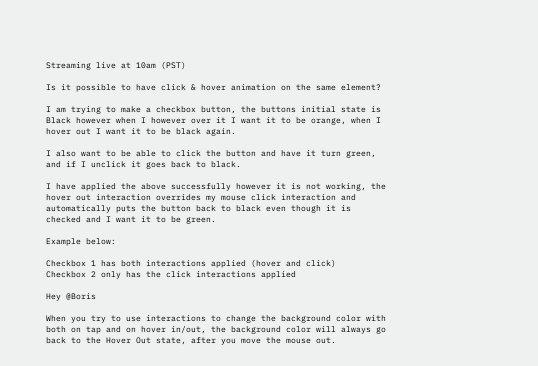Streaming live at 10am (PST)

Is it possible to have click & hover animation on the same element?

I am trying to make a checkbox button, the buttons initial state is Black however when I however over it I want it to be orange, when I hover out I want it to be black again.

I also want to be able to click the button and have it turn green, and if I unclick it goes back to black.

I have applied the above successfully however it is not working, the hover out interaction overrides my mouse click interaction and automatically puts the button back to black even though it is checked and I want it to be green.

Example below:

Checkbox 1 has both interactions applied (hover and click)
Checkbox 2 only has the click interactions applied

Hey @Boris

When you try to use interactions to change the background color with both on tap and on hover in/out, the background color will always go back to the Hover Out state, after you move the mouse out.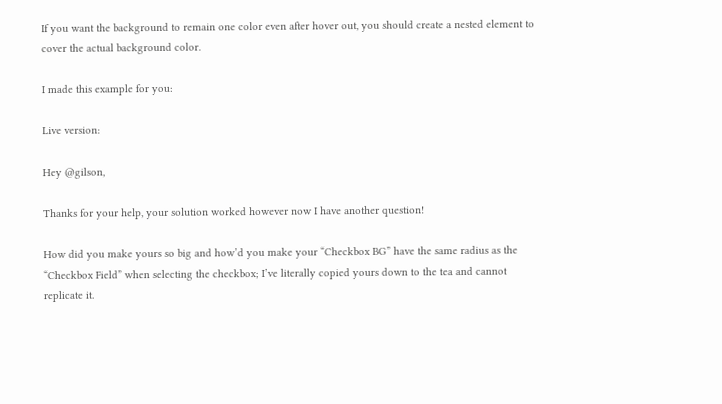If you want the background to remain one color even after hover out, you should create a nested element to cover the actual background color.

I made this example for you:

Live version:

Hey @gilson,

Thanks for your help, your solution worked however now I have another question!

How did you make yours so big and how’d you make your “Checkbox BG” have the same radius as the “Checkbox Field” when selecting the checkbox; I’ve literally copied yours down to the tea and cannot replicate it.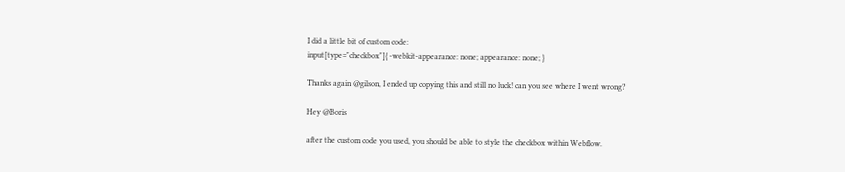I did a little bit of custom code:
input[type="checkbox"]{ -webkit-appearance: none; appearance: none; }

Thanks again @gilson, I ended up copying this and still no luck! can you see where I went wrong?

Hey @Boris

after the custom code you used, you should be able to style the checkbox within Webflow.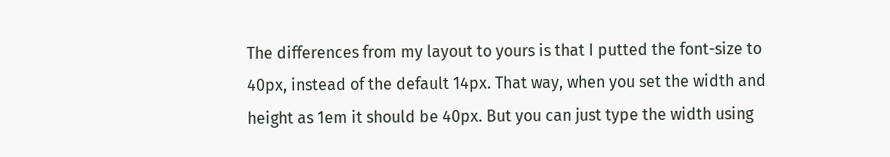The differences from my layout to yours is that I putted the font-size to 40px, instead of the default 14px. That way, when you set the width and height as 1em it should be 40px. But you can just type the width using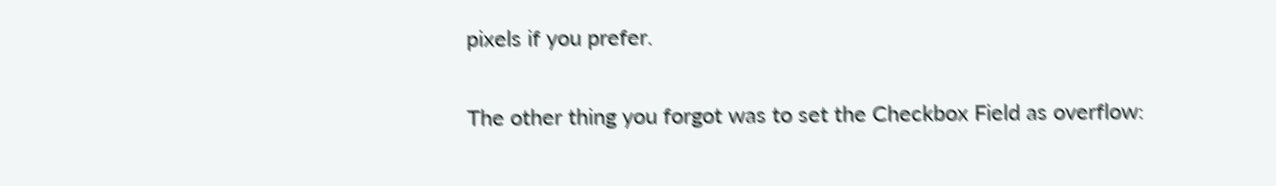pixels if you prefer.

The other thing you forgot was to set the Checkbox Field as overflow: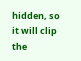hidden, so it will clip the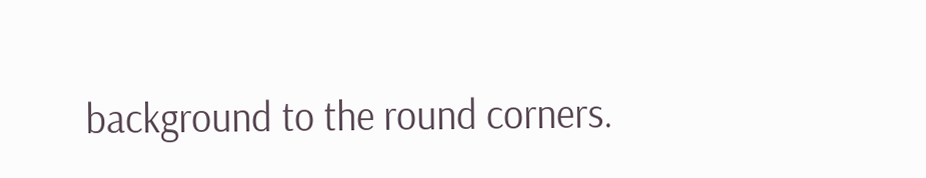background to the round corners.